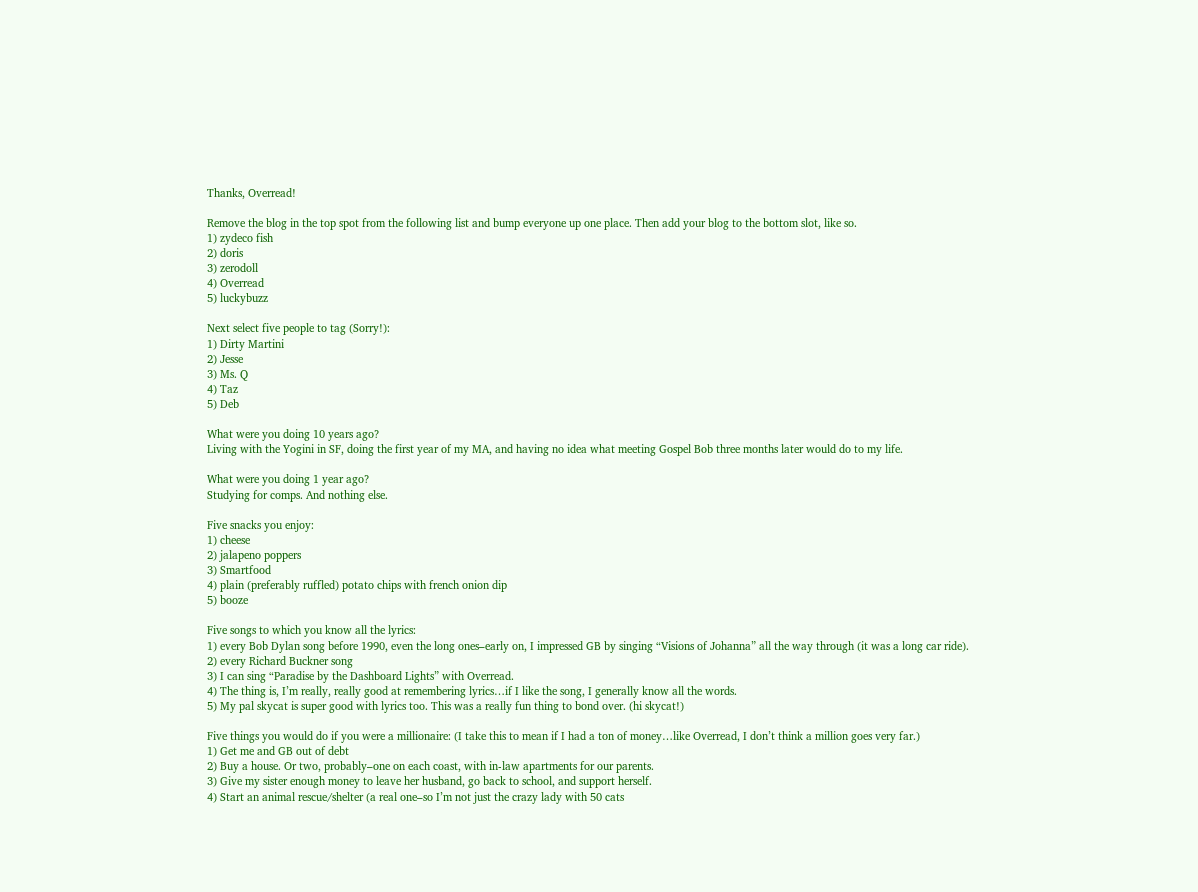Thanks, Overread!

Remove the blog in the top spot from the following list and bump everyone up one place. Then add your blog to the bottom slot, like so.
1) zydeco fish
2) doris
3) zerodoll
4) Overread
5) luckybuzz

Next select five people to tag (Sorry!):
1) Dirty Martini
2) Jesse
3) Ms. Q
4) Taz
5) Deb

What were you doing 10 years ago?
Living with the Yogini in SF, doing the first year of my MA, and having no idea what meeting Gospel Bob three months later would do to my life.

What were you doing 1 year ago?
Studying for comps. And nothing else.

Five snacks you enjoy:
1) cheese
2) jalapeno poppers
3) Smartfood
4) plain (preferably ruffled) potato chips with french onion dip
5) booze

Five songs to which you know all the lyrics:
1) every Bob Dylan song before 1990, even the long ones–early on, I impressed GB by singing “Visions of Johanna” all the way through (it was a long car ride).
2) every Richard Buckner song
3) I can sing “Paradise by the Dashboard Lights” with Overread.
4) The thing is, I’m really, really good at remembering lyrics…if I like the song, I generally know all the words.
5) My pal skycat is super good with lyrics too. This was a really fun thing to bond over. (hi skycat!)

Five things you would do if you were a millionaire: (I take this to mean if I had a ton of money…like Overread, I don’t think a million goes very far.)
1) Get me and GB out of debt
2) Buy a house. Or two, probably–one on each coast, with in-law apartments for our parents.
3) Give my sister enough money to leave her husband, go back to school, and support herself.
4) Start an animal rescue/shelter (a real one–so I’m not just the crazy lady with 50 cats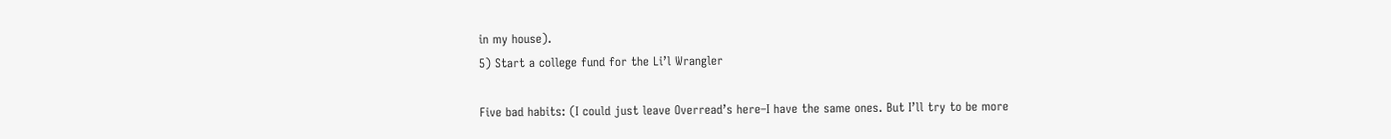in my house).
5) Start a college fund for the Li’l Wrangler

Five bad habits: (I could just leave Overread’s here–I have the same ones. But I’ll try to be more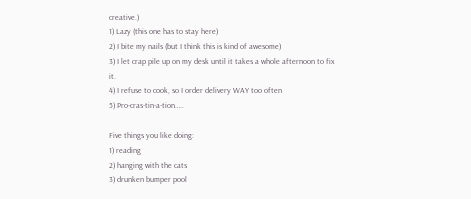creative.)
1) Lazy (this one has to stay here)
2) I bite my nails (but I think this is kind of awesome)
3) I let crap pile up on my desk until it takes a whole afternoon to fix it.
4) I refuse to cook, so I order delivery WAY too often
5) Pro-cras-tin-a-tion…..

Five things you like doing:
1) reading
2) hanging with the cats
3) drunken bumper pool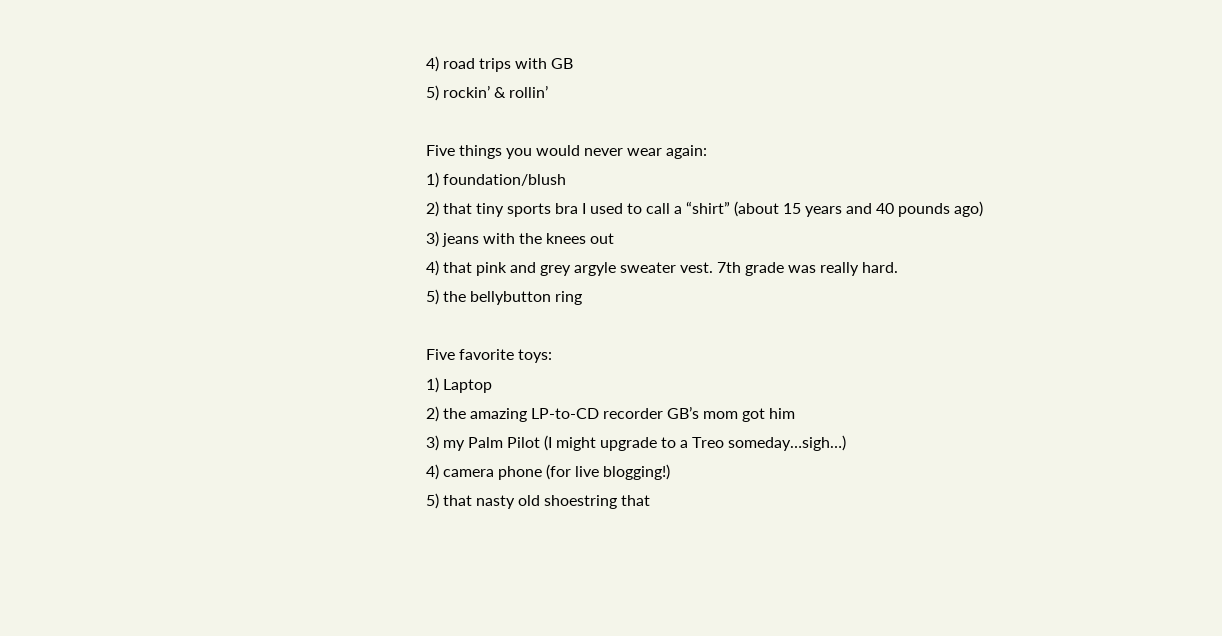4) road trips with GB
5) rockin’ & rollin’

Five things you would never wear again:
1) foundation/blush
2) that tiny sports bra I used to call a “shirt” (about 15 years and 40 pounds ago)
3) jeans with the knees out
4) that pink and grey argyle sweater vest. 7th grade was really hard.
5) the bellybutton ring

Five favorite toys:
1) Laptop
2) the amazing LP-to-CD recorder GB’s mom got him
3) my Palm Pilot (I might upgrade to a Treo someday…sigh…)
4) camera phone (for live blogging!)
5) that nasty old shoestring that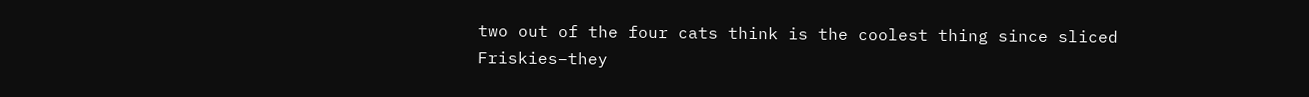two out of the four cats think is the coolest thing since sliced Friskies–they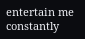entertain me constantly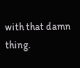with that damn thing.